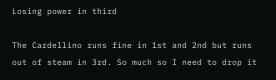Losing power in third

The Cardellino runs fine in 1st and 2nd but runs out of steam in 3rd. So much so I need to drop it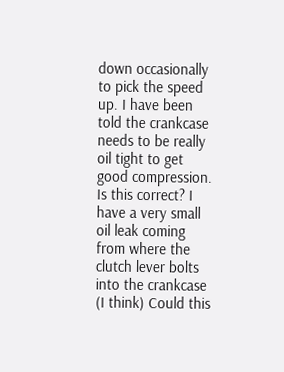down occasionally to pick the speed up. I have been told the crankcase needs to be really oil tight to get good compression. Is this correct? I have a very small oil leak coming from where the clutch lever bolts into the crankcase (I think) Could this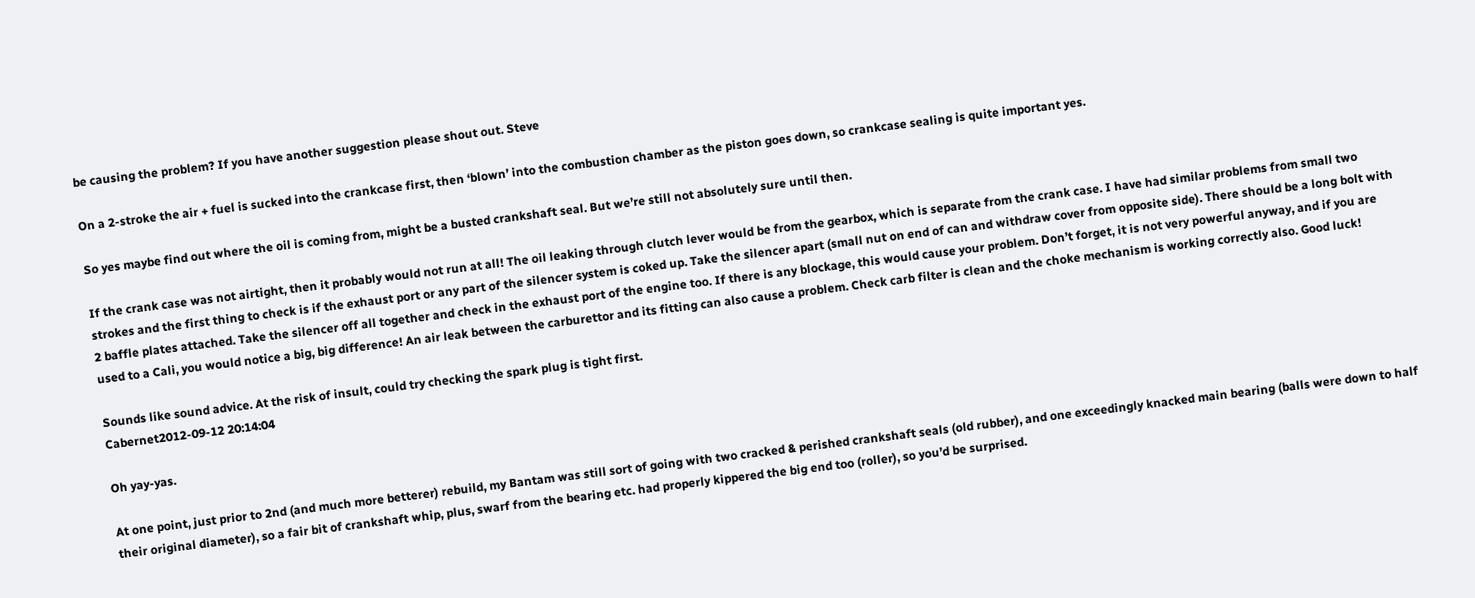be causing the problem? If you have another suggestion please shout out. Steve

On a 2-stroke the air + fuel is sucked into the crankcase first, then ‘blown’ into the combustion chamber as the piston goes down, so crankcase sealing is quite important yes.

So yes maybe find out where the oil is coming from, might be a busted crankshaft seal. But we’re still not absolutely sure until then.

If the crank case was not airtight, then it probably would not run at all! The oil leaking through clutch lever would be from the gearbox, which is separate from the crank case. I have had similar problems from small two strokes and the first thing to check is if the exhaust port or any part of the silencer system is coked up. Take the silencer apart (small nut on end of can and withdraw cover from opposite side). There should be a long bolt with 2 baffle plates attached. Take the silencer off all together and check in the exhaust port of the engine too. If there is any blockage, this would cause your problem. Don’t forget, it is not very powerful anyway, and if you are used to a Cali, you would notice a big, big difference! An air leak between the carburettor and its fitting can also cause a problem. Check carb filter is clean and the choke mechanism is working correctly also. Good luck!

Sounds like sound advice. At the risk of insult, could try checking the spark plug is tight first.
Cabernet2012-09-12 20:14:04

Oh yay-yas.

At one point, just prior to 2nd (and much more betterer) rebuild, my Bantam was still sort of going with two cracked & perished crankshaft seals (old rubber), and one exceedingly knacked main bearing (balls were down to half their original diameter), so a fair bit of crankshaft whip, plus, swarf from the bearing etc. had properly kippered the big end too (roller), so you’d be surprised.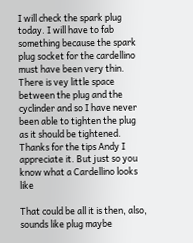I will check the spark plug today. I will have to fab something because the spark plug socket for the cardellino must have been very thin. There is vey little space between the plug and the cyclinder and so I have never been able to tighten the plug as it should be tightened. Thanks for the tips Andy I appreciate it. But just so you know what a Cardellino looks like

That could be all it is then, also, sounds like plug maybe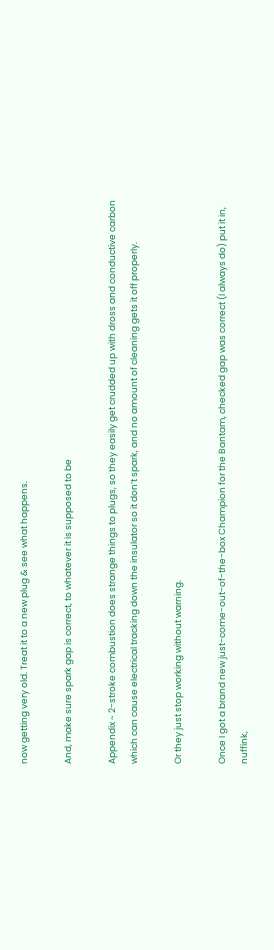now getting very old. Treat it to a new plug & see what happens.

And, make sure spark gap is correct, to whatever it is supposed to be

Appendix ~ 2-stroke combustion does strange things to plugs, so they easily get crudded up with dross and conductive carbon which can cause electrical tracking down the insulator so it don’t spark, and no amount of cleaning gets it off properly.

Or they just stop working without warning.

Once I got a brand new just-come-out-of-the-box Champion for the Bantam, checked gap was correct (I always do) put it in, nuffink,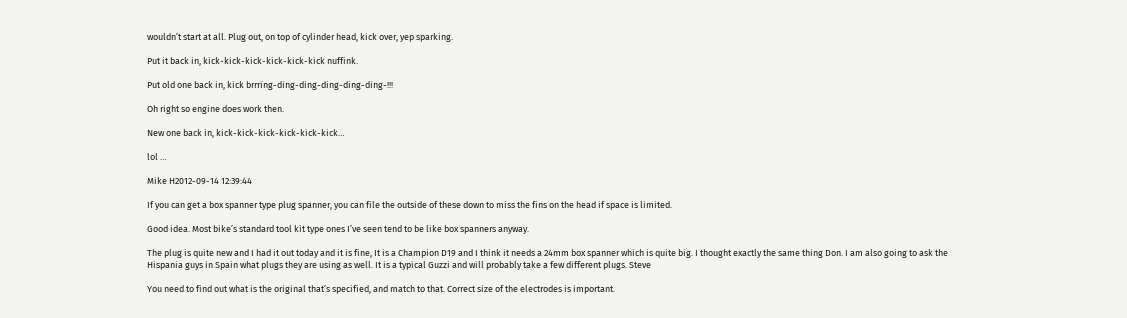wouldn’t start at all. Plug out, on top of cylinder head, kick over, yep sparking.

Put it back in, kick-kick-kick-kick-kick-kick nuffink.

Put old one back in, kick brrring-ding-ding-ding-ding-ding-!!!

Oh right so engine does work then.

New one back in, kick-kick-kick-kick-kick-kick…

lol …

Mike H2012-09-14 12:39:44

If you can get a box spanner type plug spanner, you can file the outside of these down to miss the fins on the head if space is limited.

Good idea. Most bike’s standard tool kit type ones I’ve seen tend to be like box spanners anyway.

The plug is quite new and I had it out today and it is fine, It is a Champion D19 and I think it needs a 24mm box spanner which is quite big. I thought exactly the same thing Don. I am also going to ask the Hispania guys in Spain what plugs they are using as well. It is a typical Guzzi and will probably take a few different plugs. Steve

You need to find out what is the original that’s specified, and match to that. Correct size of the electrodes is important.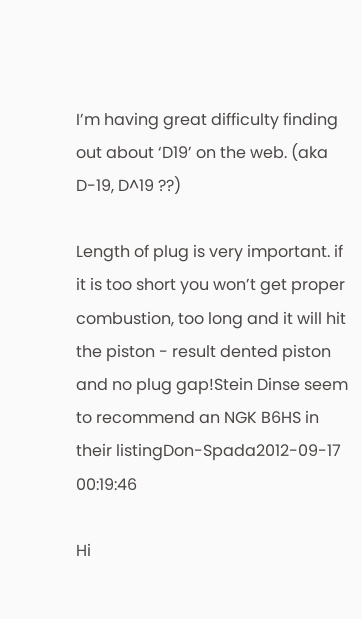I’m having great difficulty finding out about ‘D19’ on the web. (aka D-19, D^19 ??)

Length of plug is very important. if it is too short you won’t get proper combustion, too long and it will hit the piston - result dented piston and no plug gap!Stein Dinse seem to recommend an NGK B6HS in their listingDon-Spada2012-09-17 00:19:46

Hi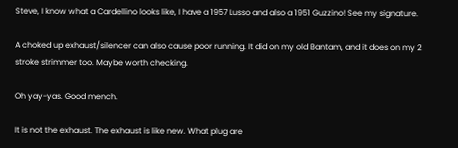Steve, I know what a Cardellino looks like, I have a 1957 Lusso and also a 1951 Guzzino! See my signature.

A choked up exhaust/silencer can also cause poor running. It did on my old Bantam, and it does on my 2 stroke strimmer too. Maybe worth checking.

Oh yay-yas. Good mench.

It is not the exhaust. The exhaust is like new. What plug are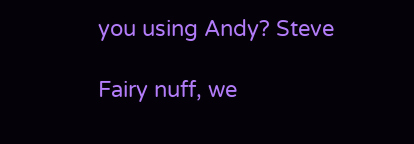you using Andy? Steve

Fairy nuff, we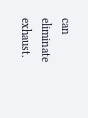can eliminate exhaust.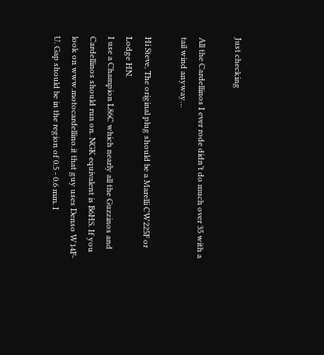Just checking

All the Cardellinos I ever rode didn’t do much over 35 with a tail wind anyway…

Hi Steve, The original plug should be a Marelli CW225F or Lodge HN.
I use a Champion L86C which nearly all the Guzzinos and Cardellinos should run on. NGK equivalent is B6HS. If you look on www.motocardellino.it that guy uses Denso W14F-U. Gap should be in the region of 0.5 - 0.6 mm. I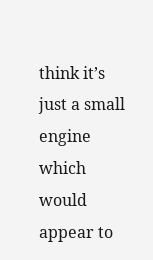think it’s just a small engine which would appear to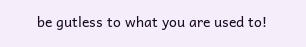be gutless to what you are used to!